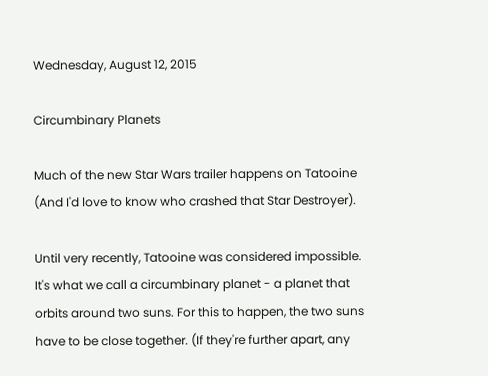Wednesday, August 12, 2015

Circumbinary Planets

Much of the new Star Wars trailer happens on Tatooine (And I'd love to know who crashed that Star Destroyer).

Until very recently, Tatooine was considered impossible. It's what we call a circumbinary planet - a planet that orbits around two suns. For this to happen, the two suns have to be close together. (If they're further apart, any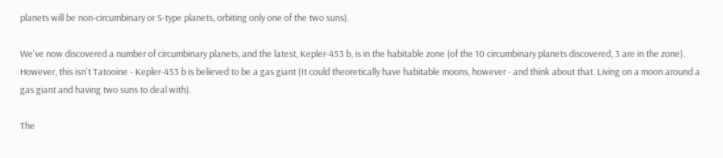planets will be non-circumbinary or S-type planets, orbiting only one of the two suns).

We've now discovered a number of circumbinary planets, and the latest, Kepler-453 b, is in the habitable zone (of the 10 circumbinary planets discovered, 3 are in the zone). However, this isn't Tatooine - Kepler-453 b is believed to be a gas giant (It could theoretically have habitable moons, however - and think about that. Living on a moon around a gas giant and having two suns to deal with).

The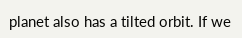planet also has a tilted orbit. If we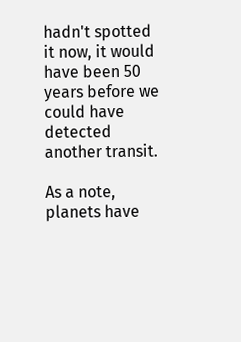hadn't spotted it now, it would have been 50 years before we could have detected another transit.

As a note, planets have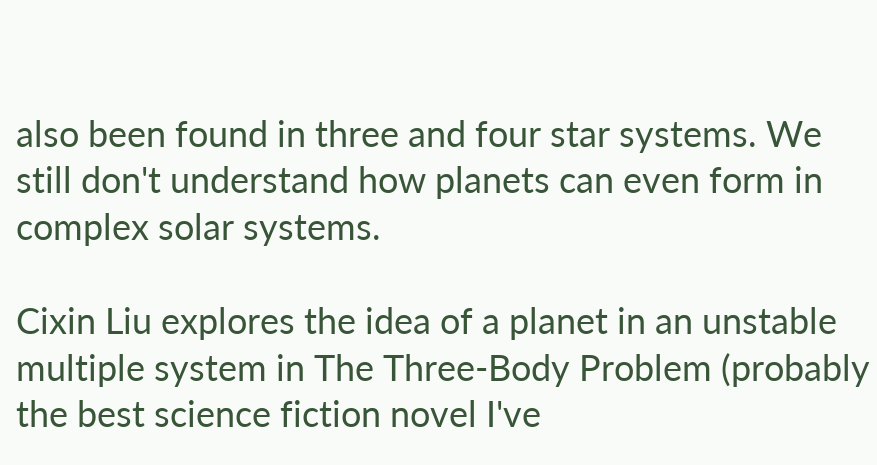also been found in three and four star systems. We still don't understand how planets can even form in complex solar systems.

Cixin Liu explores the idea of a planet in an unstable multiple system in The Three-Body Problem (probably the best science fiction novel I've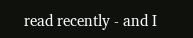read recently - and I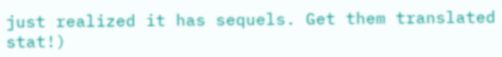just realized it has sequels. Get them translated stat!)